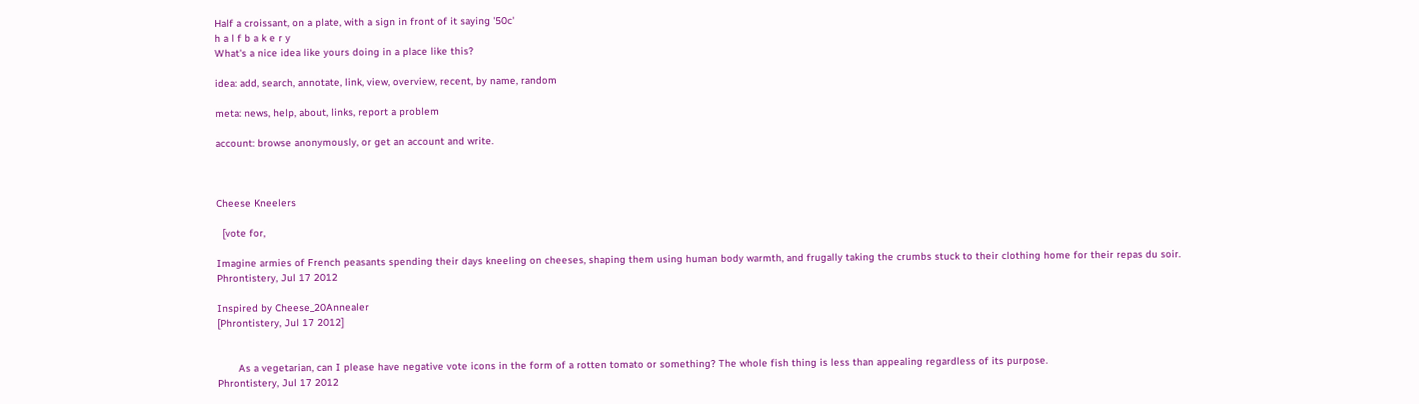Half a croissant, on a plate, with a sign in front of it saying '50c'
h a l f b a k e r y
What's a nice idea like yours doing in a place like this?

idea: add, search, annotate, link, view, overview, recent, by name, random

meta: news, help, about, links, report a problem

account: browse anonymously, or get an account and write.



Cheese Kneelers

  [vote for,

Imagine armies of French peasants spending their days kneeling on cheeses, shaping them using human body warmth, and frugally taking the crumbs stuck to their clothing home for their repas du soir.
Phrontistery, Jul 17 2012

Inspired by Cheese_20Annealer
[Phrontistery, Jul 17 2012]


       As a vegetarian, can I please have negative vote icons in the form of a rotten tomato or something? The whole fish thing is less than appealing regardless of its purpose.
Phrontistery, Jul 17 2012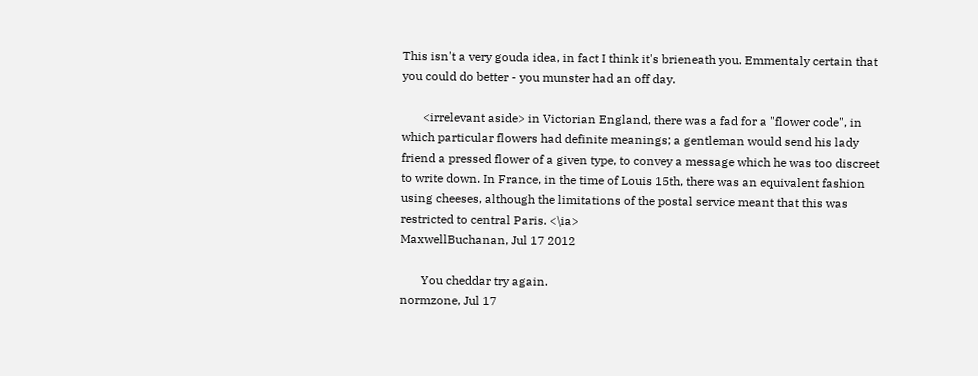This isn't a very gouda idea, in fact I think it's brieneath you. Emmentaly certain that you could do better - you munster had an off day.

       <irrelevant aside> in Victorian England, there was a fad for a "flower code", in which particular flowers had definite meanings; a gentleman would send his lady friend a pressed flower of a given type, to convey a message which he was too discreet to write down. In France, in the time of Louis 15th, there was an equivalent fashion using cheeses, although the limitations of the postal service meant that this was restricted to central Paris. <\ia>
MaxwellBuchanan, Jul 17 2012

       You cheddar try again.
normzone, Jul 17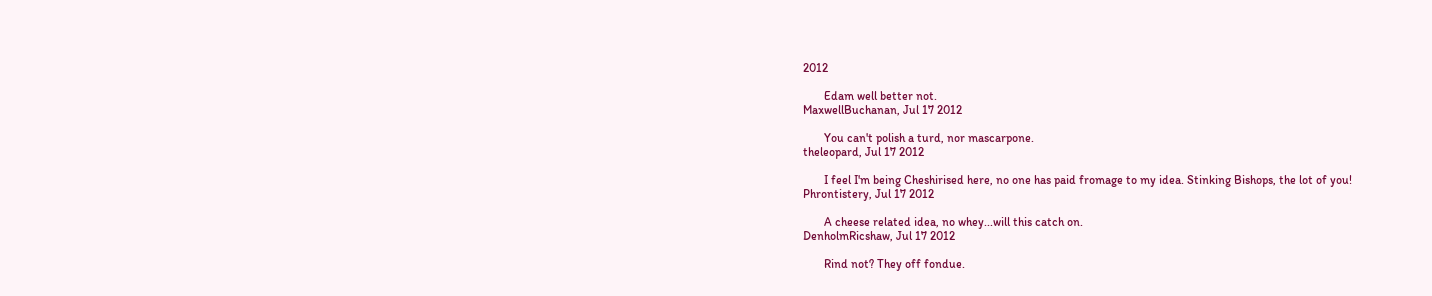2012

       Edam well better not.
MaxwellBuchanan, Jul 17 2012

       You can't polish a turd, nor mascarpone.
theleopard, Jul 17 2012

       I feel I'm being Cheshirised here, no one has paid fromage to my idea. Stinking Bishops, the lot of you!
Phrontistery, Jul 17 2012

       A cheese related idea, no whey...will this catch on.
DenholmRicshaw, Jul 17 2012

       Rind not? They off fondue.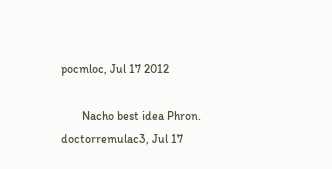pocmloc, Jul 17 2012

       Nacho best idea Phron.
doctorremulac3, Jul 17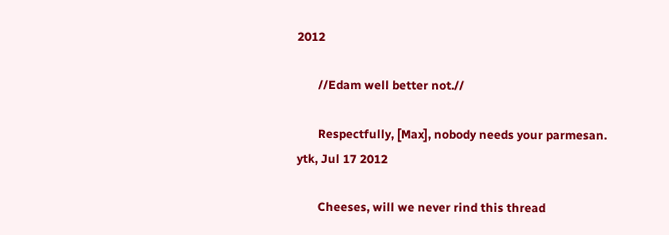2012

       //Edam well better not.//

       Respectfully, [Max], nobody needs your parmesan.
ytk, Jul 17 2012

       Cheeses, will we never rind this thread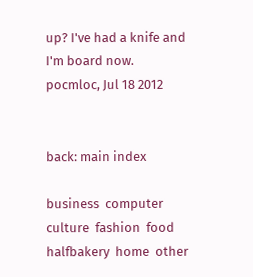up? I've had a knife and I'm board now.
pocmloc, Jul 18 2012


back: main index

business  computer  culture  fashion  food  halfbakery  home  other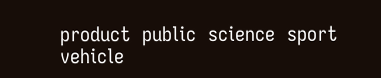product  public  science  sport  vehicle